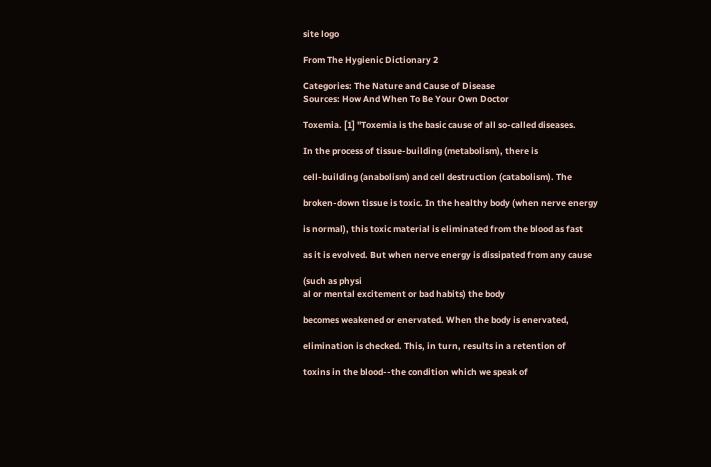site logo

From The Hygienic Dictionary 2

Categories: The Nature and Cause of Disease
Sources: How And When To Be Your Own Doctor

Toxemia. [1] "Toxemia is the basic cause of all so-called diseases.

In the process of tissue-building (metabolism), there is

cell-building (anabolism) and cell destruction (catabolism). The

broken-down tissue is toxic. In the healthy body (when nerve energy

is normal), this toxic material is eliminated from the blood as fast

as it is evolved. But when nerve energy is dissipated from any cause

(such as physi
al or mental excitement or bad habits) the body

becomes weakened or enervated. When the body is enervated,

elimination is checked. This, in turn, results in a retention of

toxins in the blood--the condition which we speak of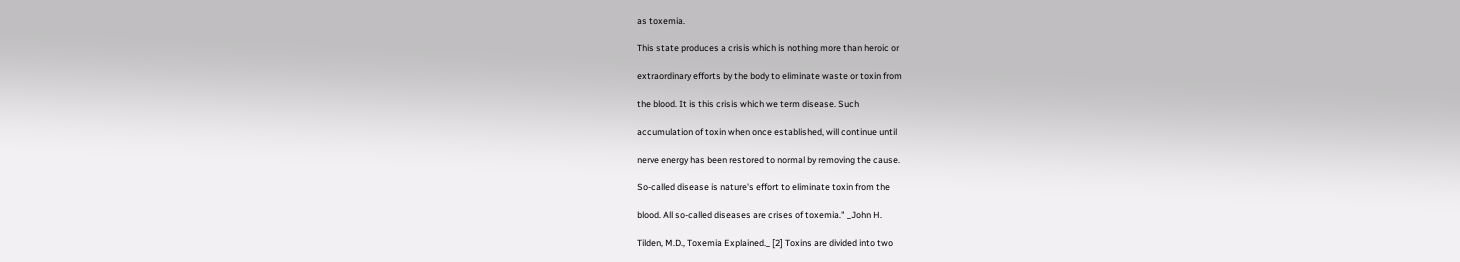as toxemia.

This state produces a crisis which is nothing more than heroic or

extraordinary efforts by the body to eliminate waste or toxin from

the blood. It is this crisis which we term disease. Such

accumulation of toxin when once established, will continue until

nerve energy has been restored to normal by removing the cause.

So-called disease is nature's effort to eliminate toxin from the

blood. All so-called diseases are crises of toxemia." _John H.

Tilden, M.D., Toxemia Explained._ [2] Toxins are divided into two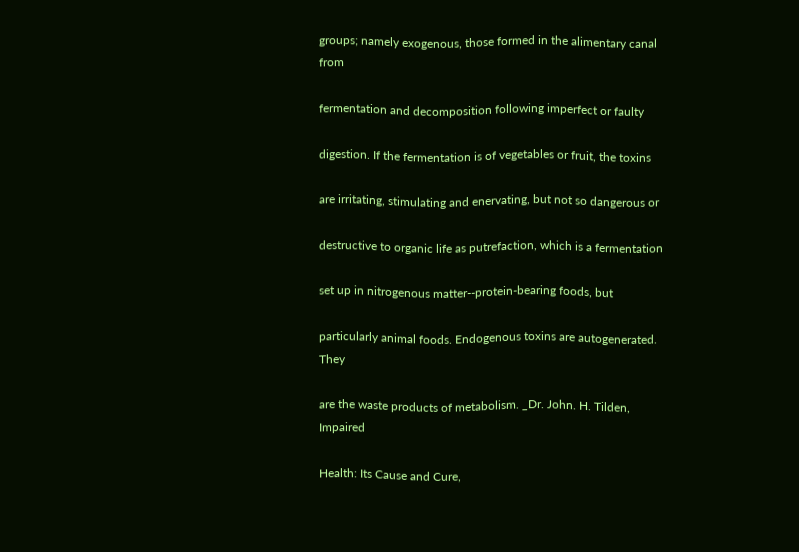groups; namely exogenous, those formed in the alimentary canal from

fermentation and decomposition following imperfect or faulty

digestion. If the fermentation is of vegetables or fruit, the toxins

are irritating, stimulating and enervating, but not so dangerous or

destructive to organic life as putrefaction, which is a fermentation

set up in nitrogenous matter--protein-bearing foods, but

particularly animal foods. Endogenous toxins are autogenerated. They

are the waste products of metabolism. _Dr. John. H. Tilden, Impaired

Health: Its Cause and Cure,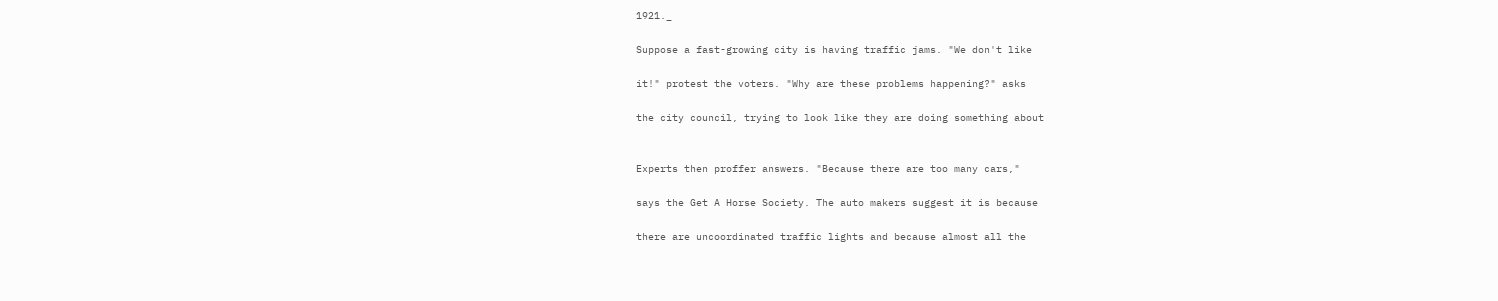1921._

Suppose a fast-growing city is having traffic jams. "We don't like

it!" protest the voters. "Why are these problems happening?" asks

the city council, trying to look like they are doing something about


Experts then proffer answers. "Because there are too many cars,"

says the Get A Horse Society. The auto makers suggest it is because

there are uncoordinated traffic lights and because almost all the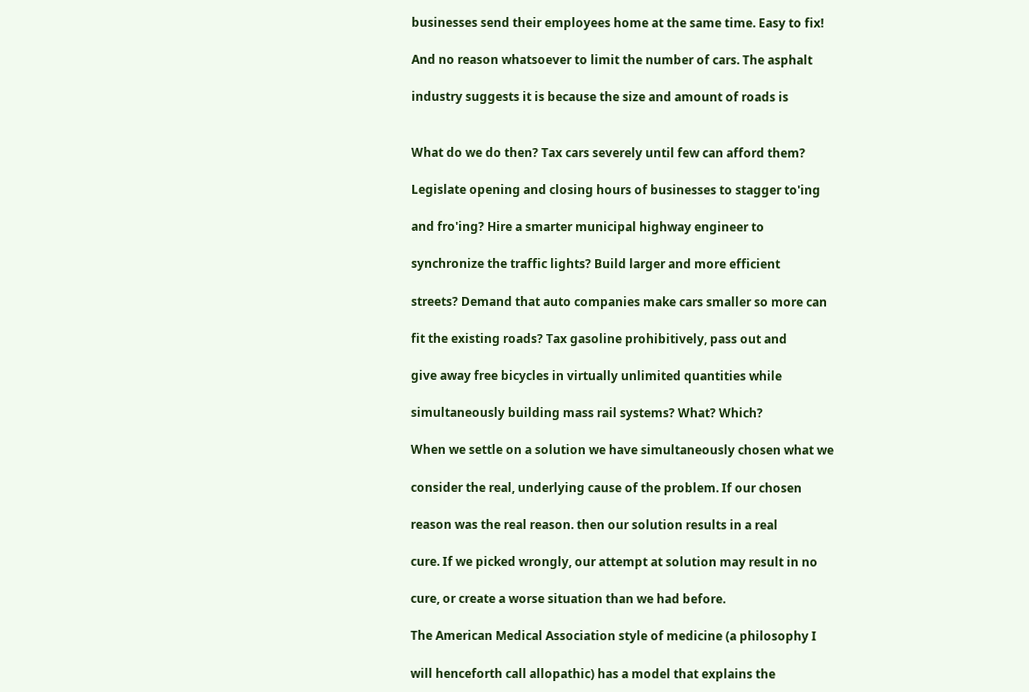businesses send their employees home at the same time. Easy to fix!

And no reason whatsoever to limit the number of cars. The asphalt

industry suggests it is because the size and amount of roads is


What do we do then? Tax cars severely until few can afford them?

Legislate opening and closing hours of businesses to stagger to'ing

and fro'ing? Hire a smarter municipal highway engineer to

synchronize the traffic lights? Build larger and more efficient

streets? Demand that auto companies make cars smaller so more can

fit the existing roads? Tax gasoline prohibitively, pass out and

give away free bicycles in virtually unlimited quantities while

simultaneously building mass rail systems? What? Which?

When we settle on a solution we have simultaneously chosen what we

consider the real, underlying cause of the problem. If our chosen

reason was the real reason. then our solution results in a real

cure. If we picked wrongly, our attempt at solution may result in no

cure, or create a worse situation than we had before.

The American Medical Association style of medicine (a philosophy I

will henceforth call allopathic) has a model that explains the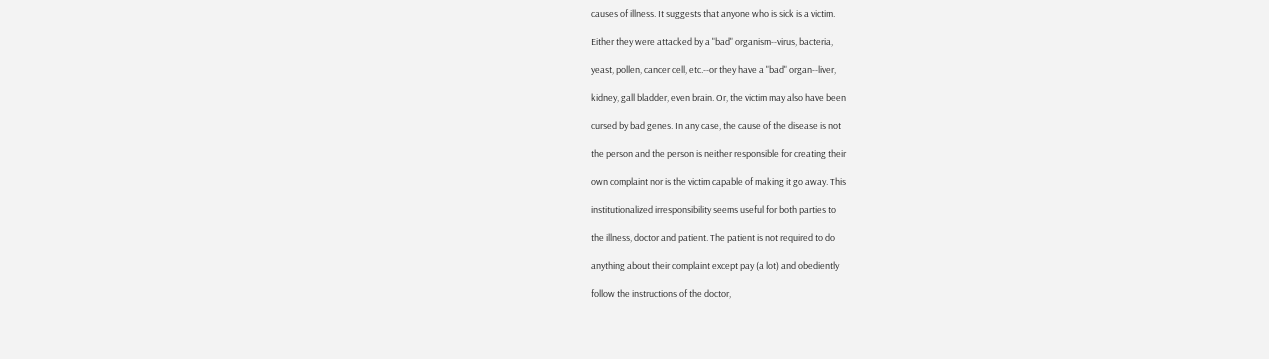causes of illness. It suggests that anyone who is sick is a victim.

Either they were attacked by a "bad" organism--virus, bacteria,

yeast, pollen, cancer cell, etc.--or they have a "bad" organ--liver,

kidney, gall bladder, even brain. Or, the victim may also have been

cursed by bad genes. In any case, the cause of the disease is not

the person and the person is neither responsible for creating their

own complaint nor is the victim capable of making it go away. This

institutionalized irresponsibility seems useful for both parties to

the illness, doctor and patient. The patient is not required to do

anything about their complaint except pay (a lot) and obediently

follow the instructions of the doctor,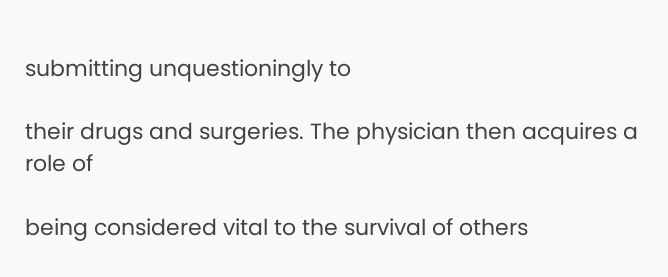submitting unquestioningly to

their drugs and surgeries. The physician then acquires a role of

being considered vital to the survival of others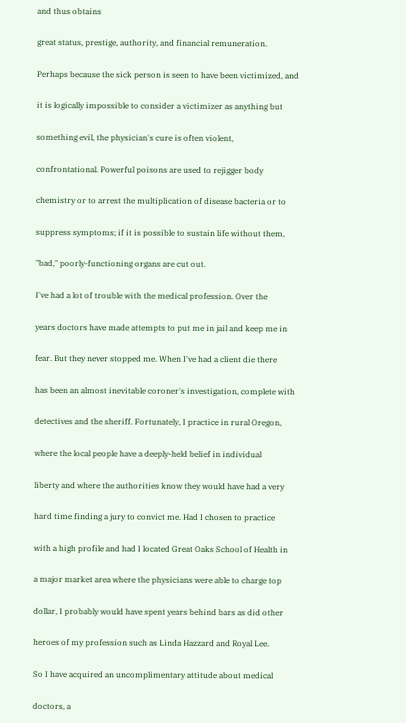and thus obtains

great status, prestige, authority, and financial remuneration.

Perhaps because the sick person is seen to have been victimized, and

it is logically impossible to consider a victimizer as anything but

something evil, the physician's cure is often violent,

confrontational. Powerful poisons are used to rejigger body

chemistry or to arrest the multiplication of disease bacteria or to

suppress symptoms; if it is possible to sustain life without them,

"bad," poorly-functioning organs are cut out.

I've had a lot of trouble with the medical profession. Over the

years doctors have made attempts to put me in jail and keep me in

fear. But they never stopped me. When I've had a client die there

has been an almost inevitable coroner's investigation, complete with

detectives and the sheriff. Fortunately, I practice in rural Oregon,

where the local people have a deeply-held belief in individual

liberty and where the authorities know they would have had a very

hard time finding a jury to convict me. Had I chosen to practice

with a high profile and had I located Great Oaks School of Health in

a major market area where the physicians were able to charge top

dollar, I probably would have spent years behind bars as did other

heroes of my profession such as Linda Hazzard and Royal Lee.

So I have acquired an uncomplimentary attitude about medical

doctors, a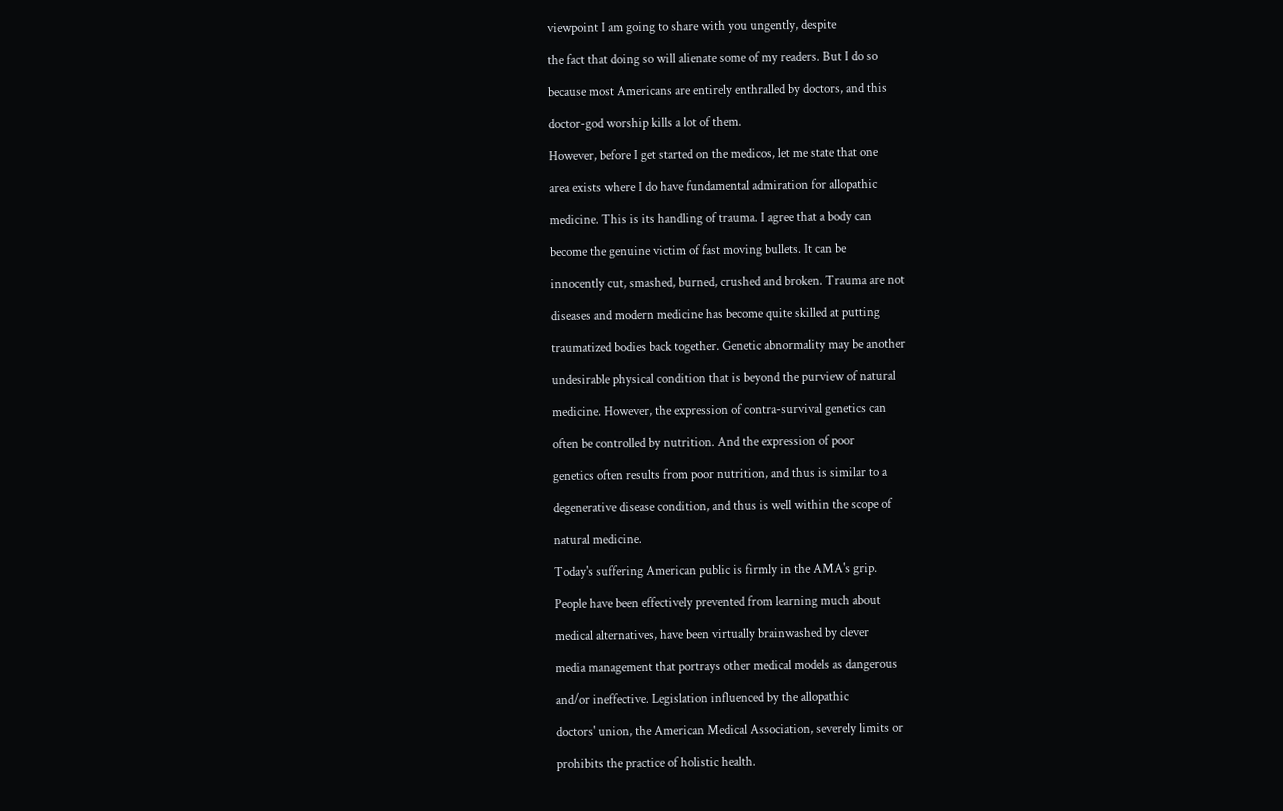viewpoint I am going to share with you ungently, despite

the fact that doing so will alienate some of my readers. But I do so

because most Americans are entirely enthralled by doctors, and this

doctor-god worship kills a lot of them.

However, before I get started on the medicos, let me state that one

area exists where I do have fundamental admiration for allopathic

medicine. This is its handling of trauma. I agree that a body can

become the genuine victim of fast moving bullets. It can be

innocently cut, smashed, burned, crushed and broken. Trauma are not

diseases and modern medicine has become quite skilled at putting

traumatized bodies back together. Genetic abnormality may be another

undesirable physical condition that is beyond the purview of natural

medicine. However, the expression of contra-survival genetics can

often be controlled by nutrition. And the expression of poor

genetics often results from poor nutrition, and thus is similar to a

degenerative disease condition, and thus is well within the scope of

natural medicine.

Today's suffering American public is firmly in the AMA's grip.

People have been effectively prevented from learning much about

medical alternatives, have been virtually brainwashed by clever

media management that portrays other medical models as dangerous

and/or ineffective. Legislation influenced by the allopathic

doctors' union, the American Medical Association, severely limits or

prohibits the practice of holistic health.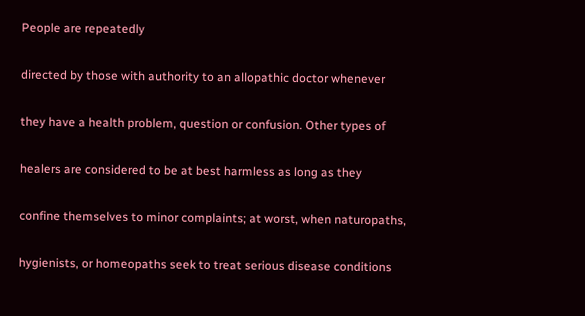People are repeatedly

directed by those with authority to an allopathic doctor whenever

they have a health problem, question or confusion. Other types of

healers are considered to be at best harmless as long as they

confine themselves to minor complaints; at worst, when naturopaths,

hygienists, or homeopaths seek to treat serious disease conditions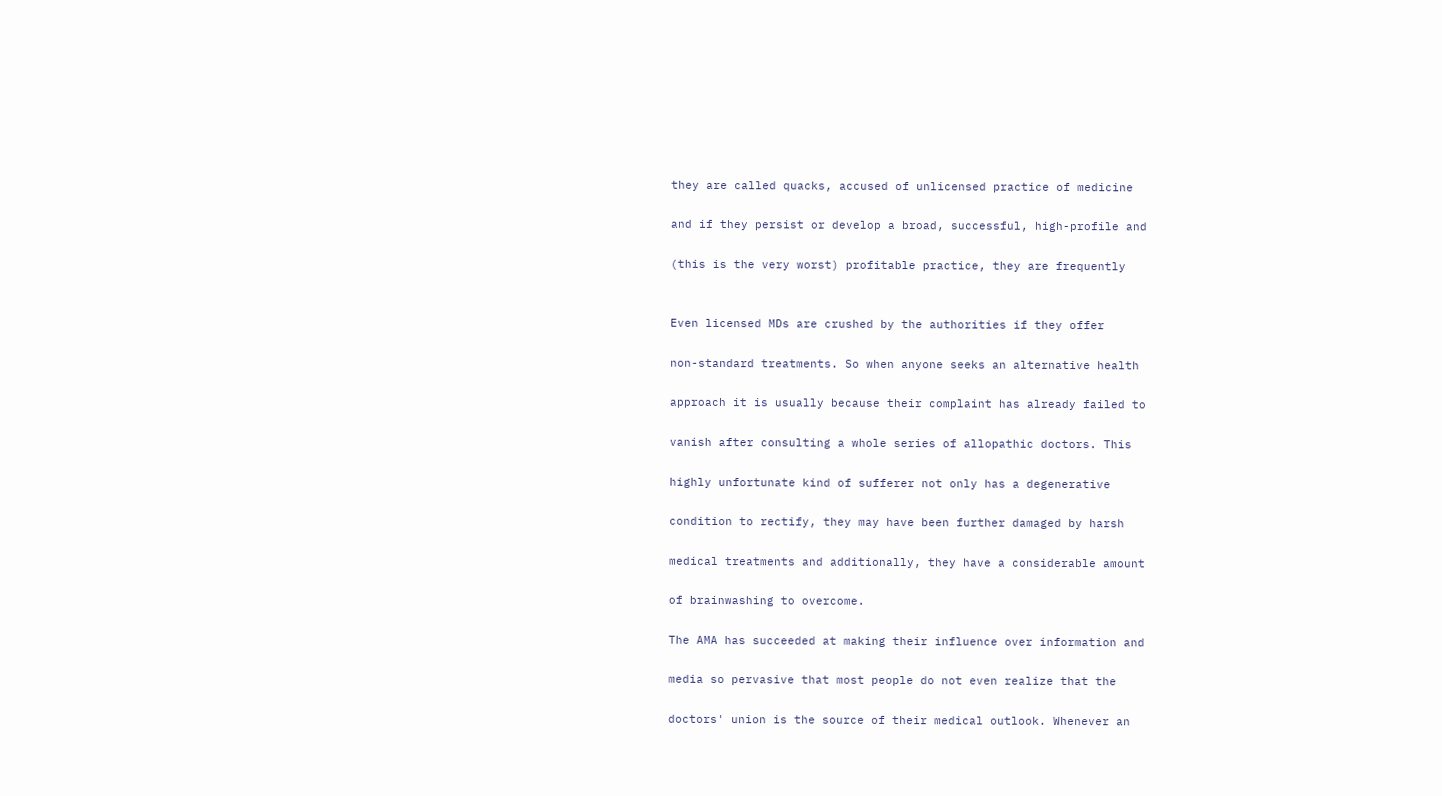they are called quacks, accused of unlicensed practice of medicine

and if they persist or develop a broad, successful, high-profile and

(this is the very worst) profitable practice, they are frequently


Even licensed MDs are crushed by the authorities if they offer

non-standard treatments. So when anyone seeks an alternative health

approach it is usually because their complaint has already failed to

vanish after consulting a whole series of allopathic doctors. This

highly unfortunate kind of sufferer not only has a degenerative

condition to rectify, they may have been further damaged by harsh

medical treatments and additionally, they have a considerable amount

of brainwashing to overcome.

The AMA has succeeded at making their influence over information and

media so pervasive that most people do not even realize that the

doctors' union is the source of their medical outlook. Whenever an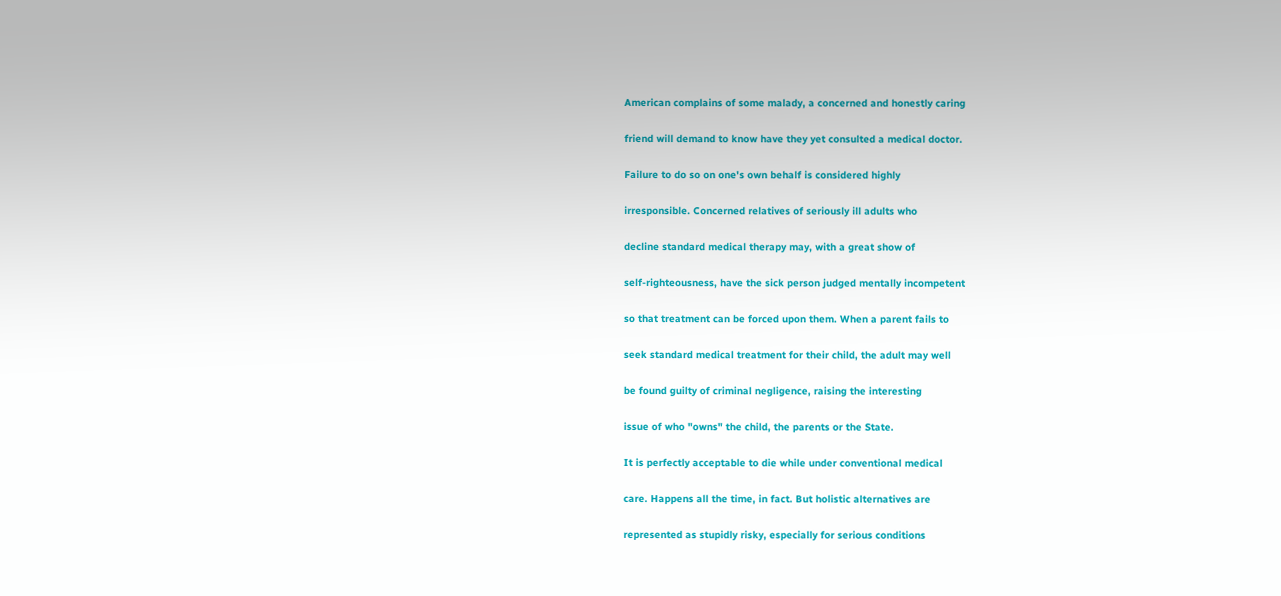American complains of some malady, a concerned and honestly caring

friend will demand to know have they yet consulted a medical doctor.

Failure to do so on one's own behalf is considered highly

irresponsible. Concerned relatives of seriously ill adults who

decline standard medical therapy may, with a great show of

self-righteousness, have the sick person judged mentally incompetent

so that treatment can be forced upon them. When a parent fails to

seek standard medical treatment for their child, the adult may well

be found guilty of criminal negligence, raising the interesting

issue of who "owns" the child, the parents or the State.

It is perfectly acceptable to die while under conventional medical

care. Happens all the time, in fact. But holistic alternatives are

represented as stupidly risky, especially for serious conditions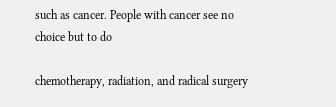such as cancer. People with cancer see no choice but to do

chemotherapy, radiation, and radical surgery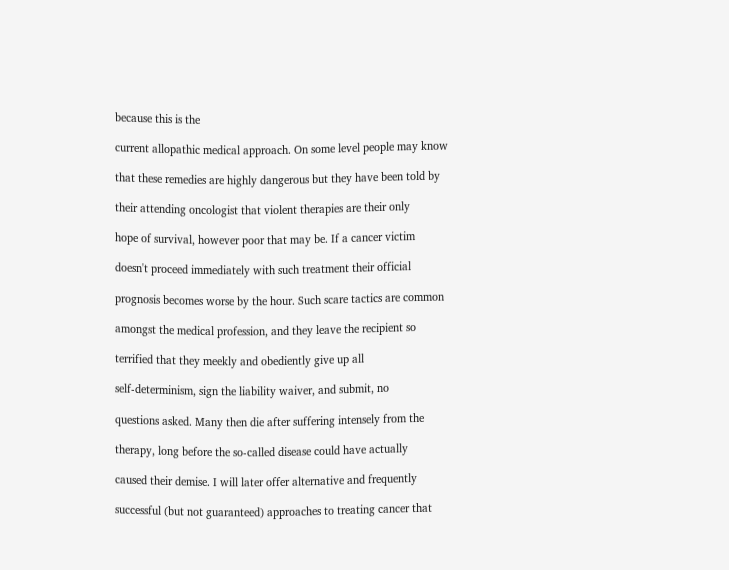because this is the

current allopathic medical approach. On some level people may know

that these remedies are highly dangerous but they have been told by

their attending oncologist that violent therapies are their only

hope of survival, however poor that may be. If a cancer victim

doesn't proceed immediately with such treatment their official

prognosis becomes worse by the hour. Such scare tactics are common

amongst the medical profession, and they leave the recipient so

terrified that they meekly and obediently give up all

self-determinism, sign the liability waiver, and submit, no

questions asked. Many then die after suffering intensely from the

therapy, long before the so-called disease could have actually

caused their demise. I will later offer alternative and frequently

successful (but not guaranteed) approaches to treating cancer that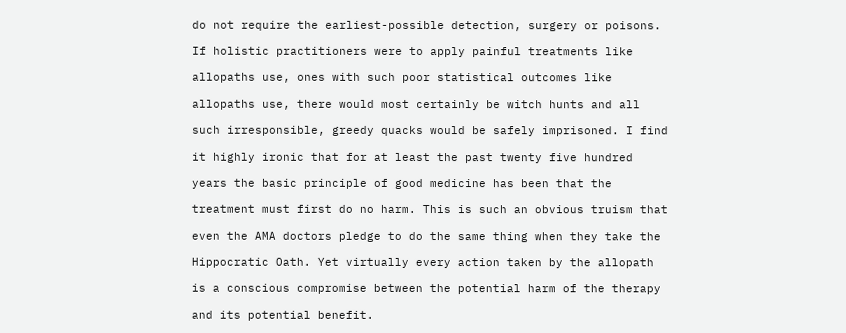do not require the earliest-possible detection, surgery or poisons.

If holistic practitioners were to apply painful treatments like

allopaths use, ones with such poor statistical outcomes like

allopaths use, there would most certainly be witch hunts and all

such irresponsible, greedy quacks would be safely imprisoned. I find

it highly ironic that for at least the past twenty five hundred

years the basic principle of good medicine has been that the

treatment must first do no harm. This is such an obvious truism that

even the AMA doctors pledge to do the same thing when they take the

Hippocratic Oath. Yet virtually every action taken by the allopath

is a conscious compromise between the potential harm of the therapy

and its potential benefit.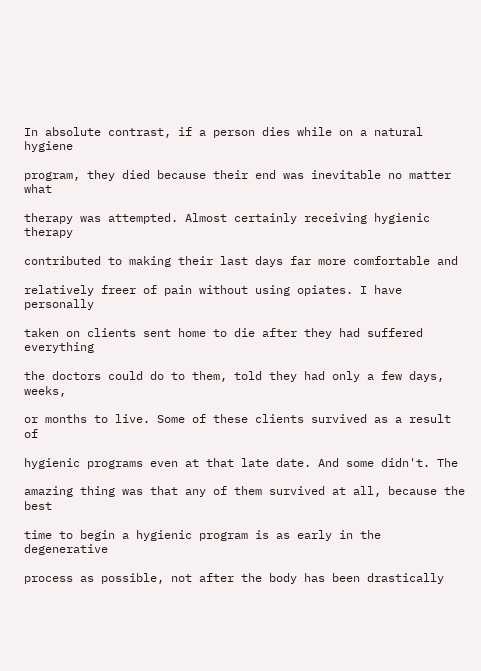In absolute contrast, if a person dies while on a natural hygiene

program, they died because their end was inevitable no matter what

therapy was attempted. Almost certainly receiving hygienic therapy

contributed to making their last days far more comfortable and

relatively freer of pain without using opiates. I have personally

taken on clients sent home to die after they had suffered everything

the doctors could do to them, told they had only a few days, weeks,

or months to live. Some of these clients survived as a result of

hygienic programs even at that late date. And some didn't. The

amazing thing was that any of them survived at all, because the best

time to begin a hygienic program is as early in the degenerative

process as possible, not after the body has been drastically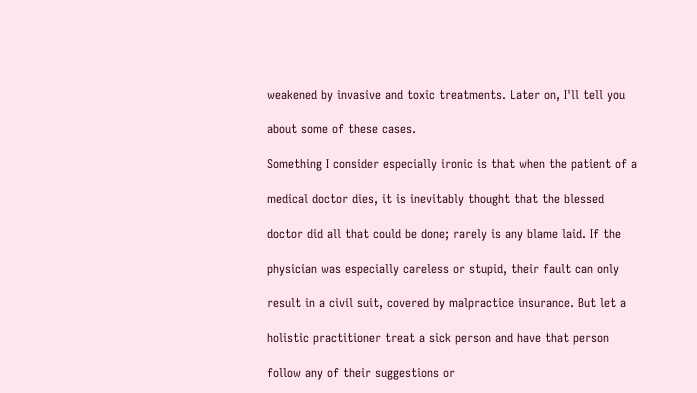weakened by invasive and toxic treatments. Later on, I'll tell you

about some of these cases.

Something I consider especially ironic is that when the patient of a

medical doctor dies, it is inevitably thought that the blessed

doctor did all that could be done; rarely is any blame laid. If the

physician was especially careless or stupid, their fault can only

result in a civil suit, covered by malpractice insurance. But let a

holistic practitioner treat a sick person and have that person

follow any of their suggestions or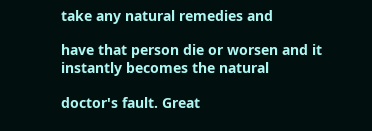take any natural remedies and

have that person die or worsen and it instantly becomes the natural

doctor's fault. Great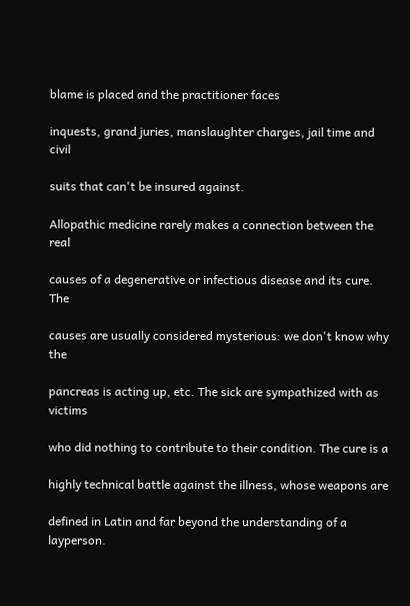blame is placed and the practitioner faces

inquests, grand juries, manslaughter charges, jail time and civil

suits that can't be insured against.

Allopathic medicine rarely makes a connection between the real

causes of a degenerative or infectious disease and its cure. The

causes are usually considered mysterious: we don't know why the

pancreas is acting up, etc. The sick are sympathized with as victims

who did nothing to contribute to their condition. The cure is a

highly technical battle against the illness, whose weapons are

defined in Latin and far beyond the understanding of a layperson.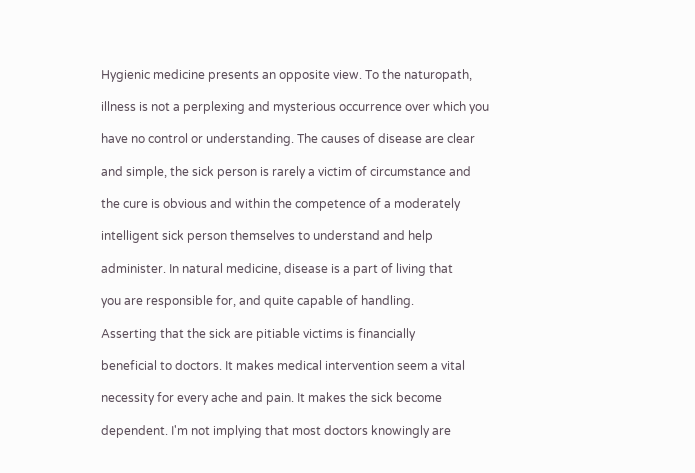Hygienic medicine presents an opposite view. To the naturopath,

illness is not a perplexing and mysterious occurrence over which you

have no control or understanding. The causes of disease are clear

and simple, the sick person is rarely a victim of circumstance and

the cure is obvious and within the competence of a moderately

intelligent sick person themselves to understand and help

administer. In natural medicine, disease is a part of living that

you are responsible for, and quite capable of handling.

Asserting that the sick are pitiable victims is financially

beneficial to doctors. It makes medical intervention seem a vital

necessity for every ache and pain. It makes the sick become

dependent. I'm not implying that most doctors knowingly are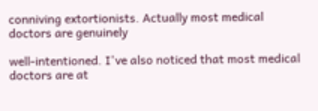conniving extortionists. Actually most medical doctors are genuinely

well-intentioned. I've also noticed that most medical doctors are at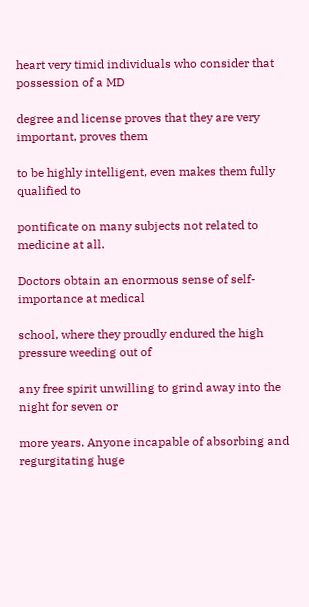heart very timid individuals who consider that possession of a MD

degree and license proves that they are very important, proves them

to be highly intelligent, even makes them fully qualified to

pontificate on many subjects not related to medicine at all.

Doctors obtain an enormous sense of self-importance at medical

school, where they proudly endured the high pressure weeding out of

any free spirit unwilling to grind away into the night for seven or

more years. Anyone incapable of absorbing and regurgitating huge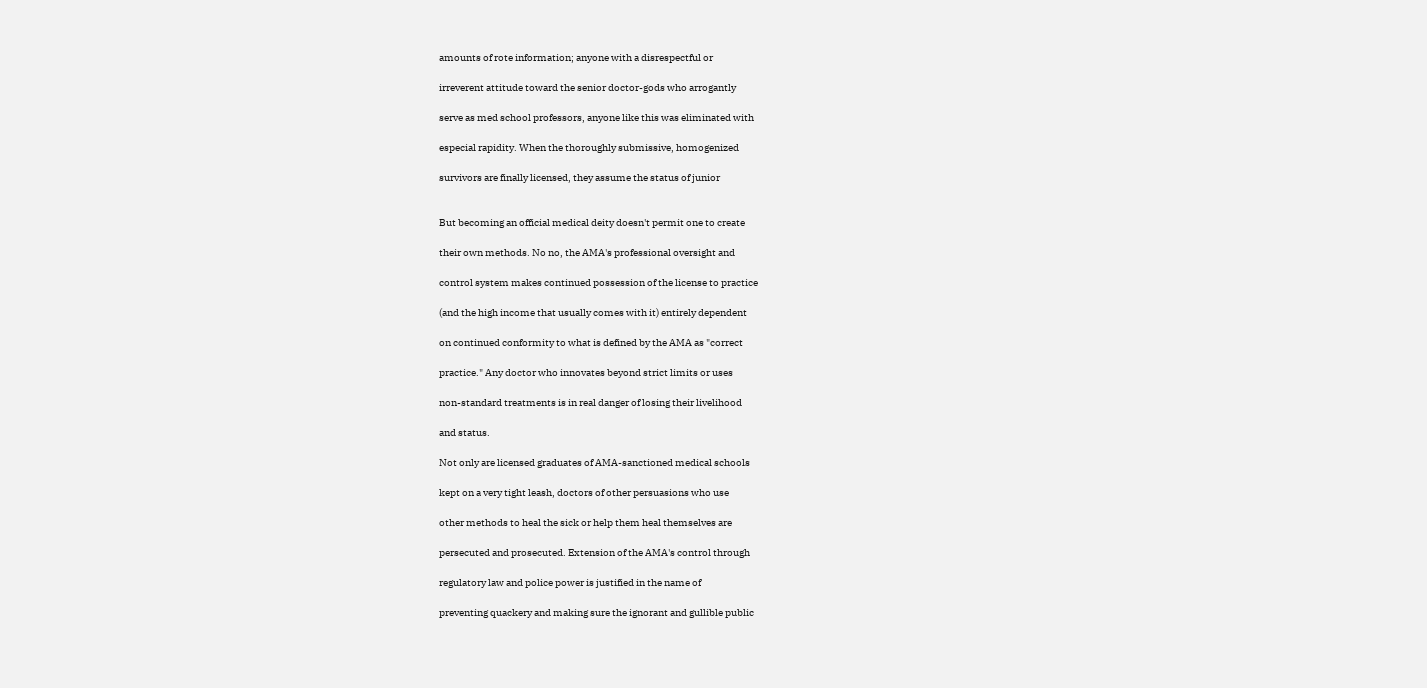amounts of rote information; anyone with a disrespectful or

irreverent attitude toward the senior doctor-gods who arrogantly

serve as med school professors, anyone like this was eliminated with

especial rapidity. When the thoroughly submissive, homogenized

survivors are finally licensed, they assume the status of junior


But becoming an official medical deity doesn't permit one to create

their own methods. No no, the AMA's professional oversight and

control system makes continued possession of the license to practice

(and the high income that usually comes with it) entirely dependent

on continued conformity to what is defined by the AMA as "correct

practice." Any doctor who innovates beyond strict limits or uses

non-standard treatments is in real danger of losing their livelihood

and status.

Not only are licensed graduates of AMA-sanctioned medical schools

kept on a very tight leash, doctors of other persuasions who use

other methods to heal the sick or help them heal themselves are

persecuted and prosecuted. Extension of the AMA's control through

regulatory law and police power is justified in the name of

preventing quackery and making sure the ignorant and gullible public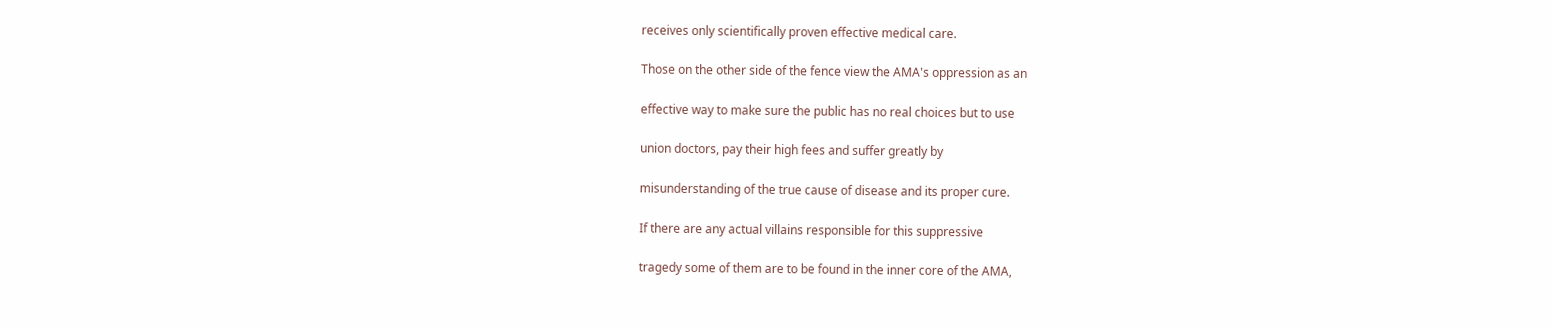receives only scientifically proven effective medical care.

Those on the other side of the fence view the AMA's oppression as an

effective way to make sure the public has no real choices but to use

union doctors, pay their high fees and suffer greatly by

misunderstanding of the true cause of disease and its proper cure.

If there are any actual villains responsible for this suppressive

tragedy some of them are to be found in the inner core of the AMA,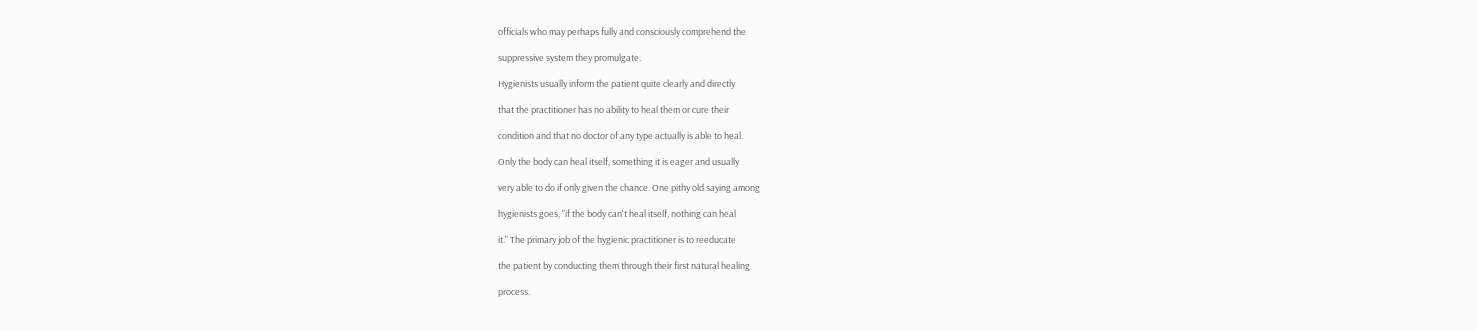officials who may perhaps fully and consciously comprehend the

suppressive system they promulgate.

Hygienists usually inform the patient quite clearly and directly

that the practitioner has no ability to heal them or cure their

condition and that no doctor of any type actually is able to heal.

Only the body can heal itself, something it is eager and usually

very able to do if only given the chance. One pithy old saying among

hygienists goes, "if the body can't heal itself, nothing can heal

it." The primary job of the hygienic practitioner is to reeducate

the patient by conducting them through their first natural healing

process.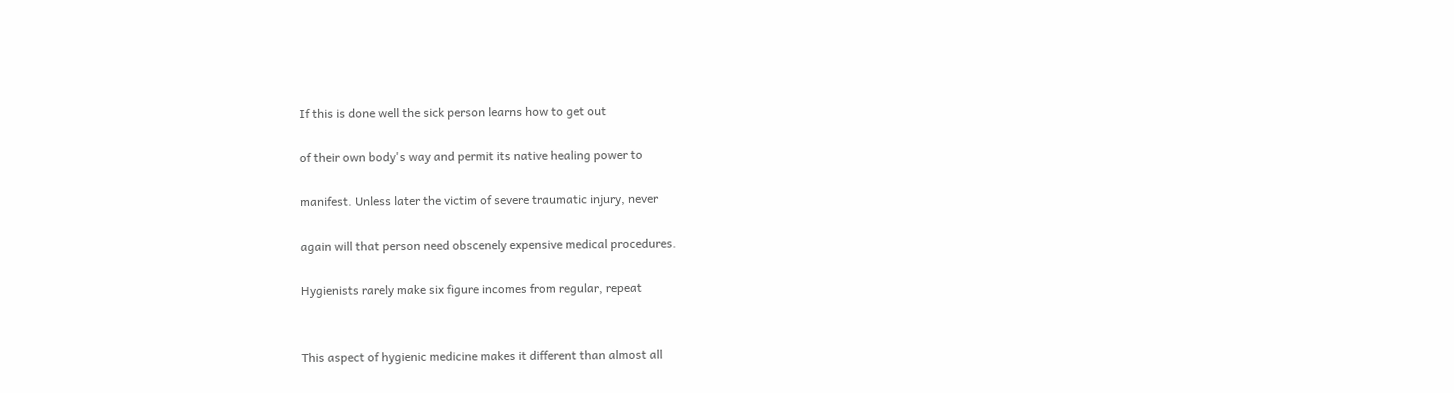If this is done well the sick person learns how to get out

of their own body's way and permit its native healing power to

manifest. Unless later the victim of severe traumatic injury, never

again will that person need obscenely expensive medical procedures.

Hygienists rarely make six figure incomes from regular, repeat


This aspect of hygienic medicine makes it different than almost all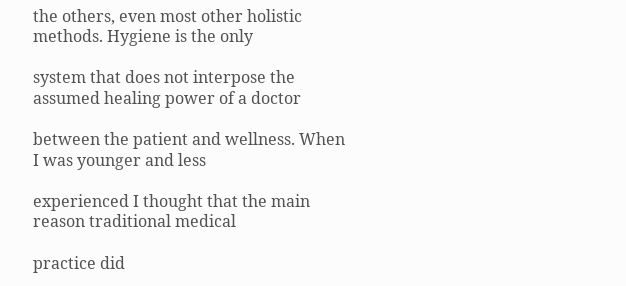the others, even most other holistic methods. Hygiene is the only

system that does not interpose the assumed healing power of a doctor

between the patient and wellness. When I was younger and less

experienced I thought that the main reason traditional medical

practice did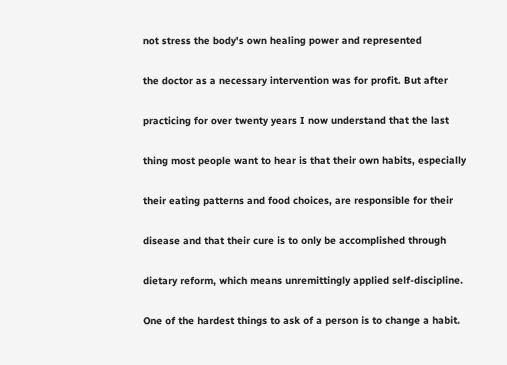not stress the body's own healing power and represented

the doctor as a necessary intervention was for profit. But after

practicing for over twenty years I now understand that the last

thing most people want to hear is that their own habits, especially

their eating patterns and food choices, are responsible for their

disease and that their cure is to only be accomplished through

dietary reform, which means unremittingly applied self-discipline.

One of the hardest things to ask of a person is to change a habit.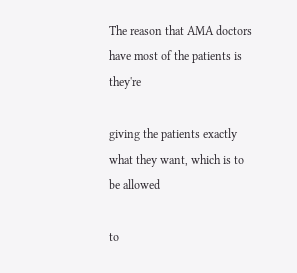The reason that AMA doctors have most of the patients is they're

giving the patients exactly what they want, which is to be allowed

to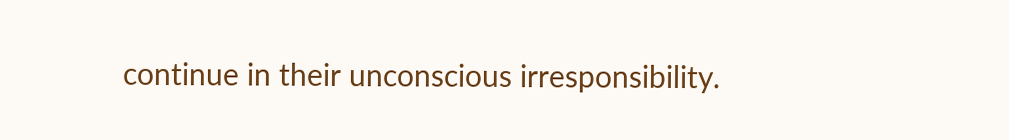continue in their unconscious irresponsibility.